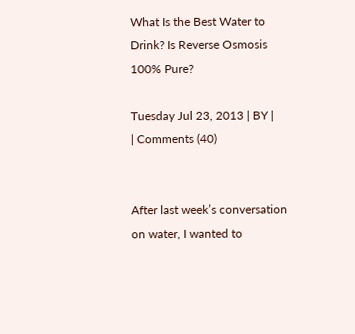What Is the Best Water to Drink? Is Reverse Osmosis 100% Pure?

Tuesday Jul 23, 2013 | BY |
| Comments (40)


After last week’s conversation on water, I wanted to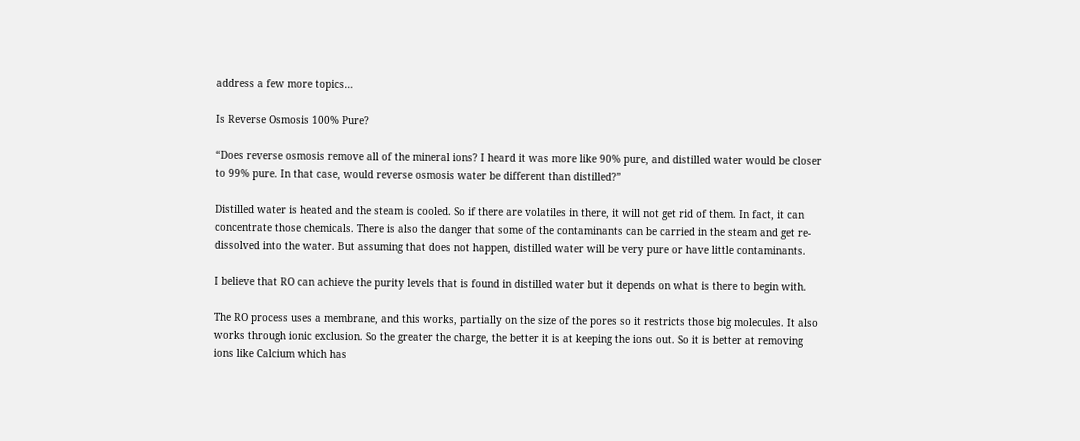address a few more topics…

Is Reverse Osmosis 100% Pure?

“Does reverse osmosis remove all of the mineral ions? I heard it was more like 90% pure, and distilled water would be closer to 99% pure. In that case, would reverse osmosis water be different than distilled?”

Distilled water is heated and the steam is cooled. So if there are volatiles in there, it will not get rid of them. In fact, it can concentrate those chemicals. There is also the danger that some of the contaminants can be carried in the steam and get re- dissolved into the water. But assuming that does not happen, distilled water will be very pure or have little contaminants.

I believe that RO can achieve the purity levels that is found in distilled water but it depends on what is there to begin with.

The RO process uses a membrane, and this works, partially on the size of the pores so it restricts those big molecules. It also works through ionic exclusion. So the greater the charge, the better it is at keeping the ions out. So it is better at removing ions like Calcium which has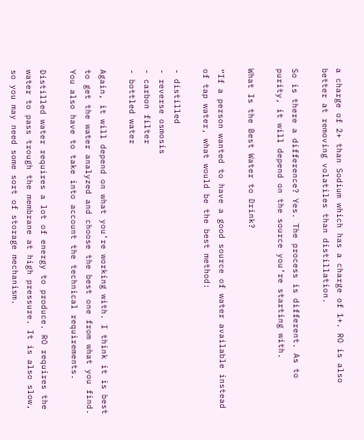a charge of 2+ than Sodium which has a charge of 1+. RO is also better at removing volatiles than distillation.

So is there a difference? Yes. The process is different. As to purity, it will depend on the source you’re starting with.

What Is the Best Water to Drink?

“If a person wanted to have a good source of water available instead of tap water, what would be the best method:

- distilled
- reverse osmosis
- carbon filter
- bottled water

Again, it will depend on what you’re working with. I think it is best to get the water analyzed and choose the best one from what you find. You also have to take into account the technical requirements.

Distilled water requires a lot of energy to produce. RO requires the water to pass trough the membrane at high pressure. It is also slow, so you may need some sort of storage mechanism.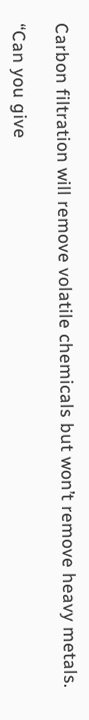Carbon filtration will remove volatile chemicals but won’t remove heavy metals.

“Can you give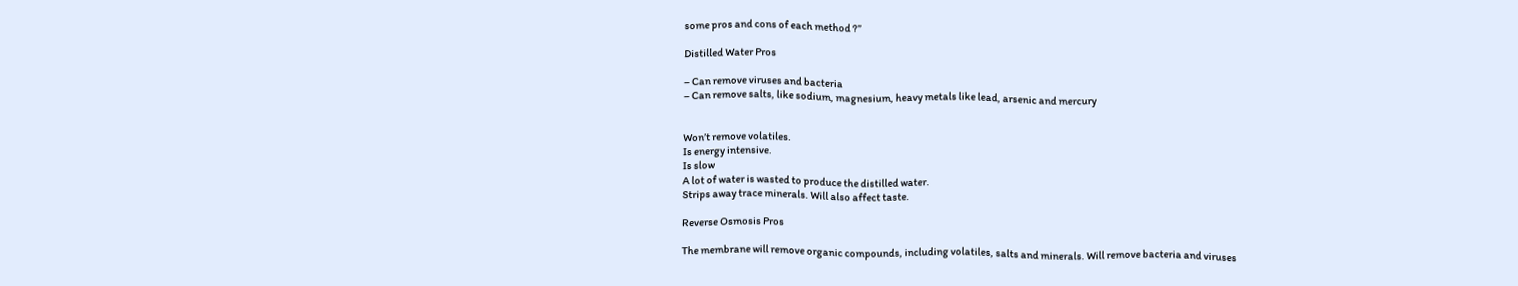some pros and cons of each method ?”

Distilled Water Pros

– Can remove viruses and bacteria
– Can remove salts, like sodium, magnesium, heavy metals like lead, arsenic and mercury


Won’t remove volatiles.
Is energy intensive.
Is slow
A lot of water is wasted to produce the distilled water.
Strips away trace minerals. Will also affect taste.

Reverse Osmosis Pros

The membrane will remove organic compounds, including volatiles, salts and minerals. Will remove bacteria and viruses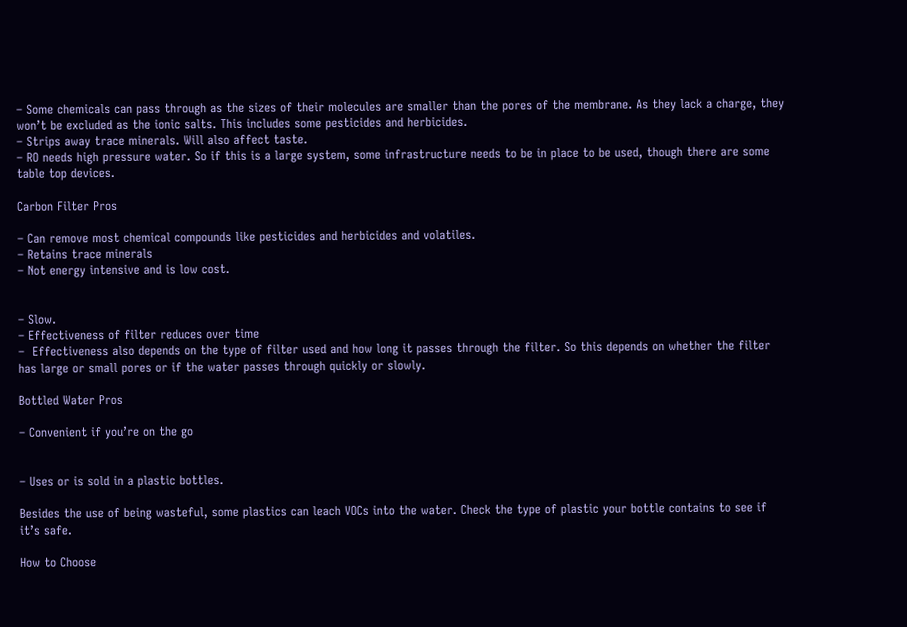– Some chemicals can pass through as the sizes of their molecules are smaller than the pores of the membrane. As they lack a charge, they won’t be excluded as the ionic salts. This includes some pesticides and herbicides.
– Strips away trace minerals. Will also affect taste.
– RO needs high pressure water. So if this is a large system, some infrastructure needs to be in place to be used, though there are some table top devices.

Carbon Filter Pros

– Can remove most chemical compounds like pesticides and herbicides and volatiles.
– Retains trace minerals
– Not energy intensive and is low cost.


– Slow.
– Effectiveness of filter reduces over time
–  Effectiveness also depends on the type of filter used and how long it passes through the filter. So this depends on whether the filter has large or small pores or if the water passes through quickly or slowly.

Bottled Water Pros

– Convenient if you’re on the go


– Uses or is sold in a plastic bottles.

Besides the use of being wasteful, some plastics can leach VOCs into the water. Check the type of plastic your bottle contains to see if it’s safe.

How to Choose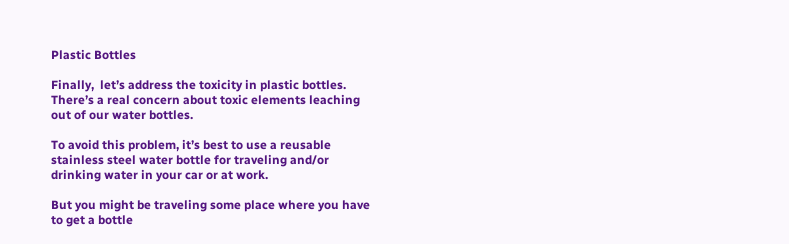Plastic Bottles

Finally,  let’s address the toxicity in plastic bottles. There’s a real concern about toxic elements leaching out of our water bottles.

To avoid this problem, it’s best to use a reusable stainless steel water bottle for traveling and/or drinking water in your car or at work.

But you might be traveling some place where you have to get a bottle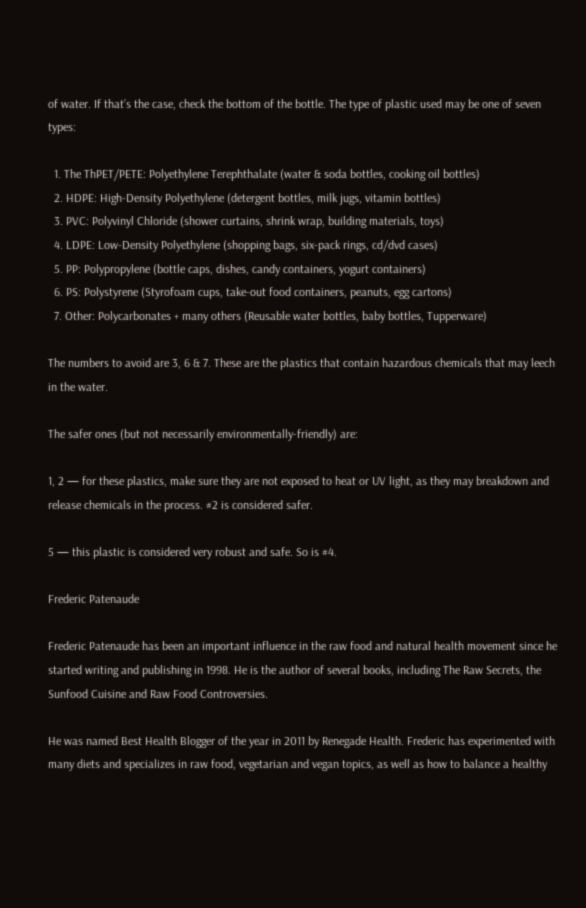of water. If that’s the case, check the bottom of the bottle. The type of plastic used may be one of seven types:

  1. The ThPET/PETE: Polyethylene Terephthalate (water & soda bottles, cooking oil bottles)
  2. HDPE: High-Density Polyethylene (detergent bottles, milk jugs, vitamin bottles)
  3. PVC: Polyvinyl Chloride (shower curtains, shrink wrap, building materials, toys)
  4. LDPE: Low-Density Polyethylene (shopping bags, six-pack rings, cd/dvd cases)
  5. PP: Polypropylene (bottle caps, dishes, candy containers, yogurt containers)
  6. PS: Polystyrene (Styrofoam cups, take-out food containers, peanuts, egg cartons)
  7. Other: Polycarbonates + many others (Reusable water bottles, baby bottles, Tupperware)

The numbers to avoid are 3, 6 & 7. These are the plastics that contain hazardous chemicals that may leech in the water.

The safer ones (but not necessarily environmentally-friendly) are:

1, 2 — for these plastics, make sure they are not exposed to heat or UV light, as they may breakdown and release chemicals in the process. #2 is considered safer.

5 — this plastic is considered very robust and safe. So is #4.

Frederic Patenaude

Frederic Patenaude has been an important influence in the raw food and natural health movement since he started writing and publishing in 1998. He is the author of several books, including The Raw Secrets, the Sunfood Cuisine and Raw Food Controversies.

He was named Best Health Blogger of the year in 2011 by Renegade Health. Frederic has experimented with many diets and specializes in raw food, vegetarian and vegan topics, as well as how to balance a healthy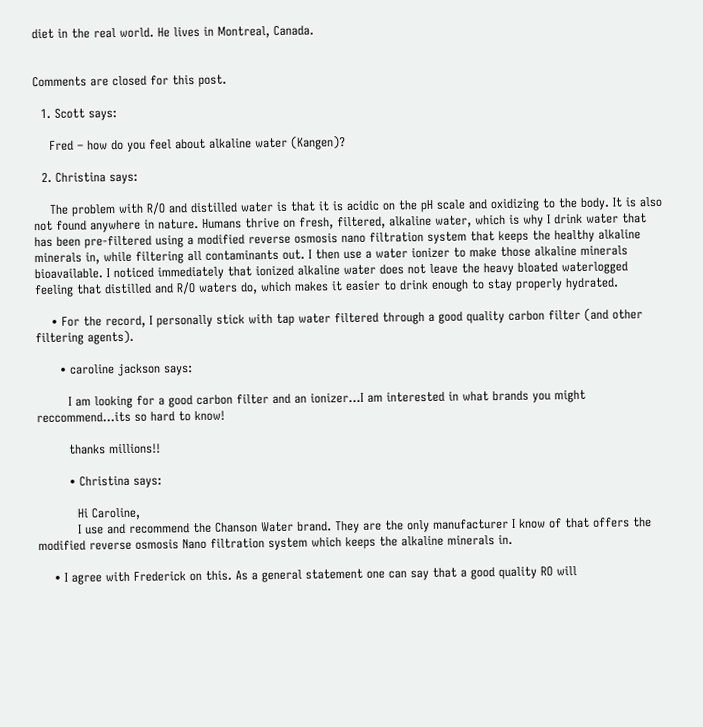diet in the real world. He lives in Montreal, Canada.


Comments are closed for this post.

  1. Scott says:

    Fred – how do you feel about alkaline water (Kangen)?

  2. Christina says:

    The problem with R/O and distilled water is that it is acidic on the pH scale and oxidizing to the body. It is also not found anywhere in nature. Humans thrive on fresh, filtered, alkaline water, which is why I drink water that has been pre-filtered using a modified reverse osmosis nano filtration system that keeps the healthy alkaline minerals in, while filtering all contaminants out. I then use a water ionizer to make those alkaline minerals bioavailable. I noticed immediately that ionized alkaline water does not leave the heavy bloated waterlogged feeling that distilled and R/O waters do, which makes it easier to drink enough to stay properly hydrated.

    • For the record, I personally stick with tap water filtered through a good quality carbon filter (and other filtering agents).

      • caroline jackson says:

        I am looking for a good carbon filter and an ionizer…I am interested in what brands you might reccommend…its so hard to know!

        thanks millions!!

        • Christina says:

          Hi Caroline,
          I use and recommend the Chanson Water brand. They are the only manufacturer I know of that offers the modified reverse osmosis Nano filtration system which keeps the alkaline minerals in.

    • I agree with Frederick on this. As a general statement one can say that a good quality RO will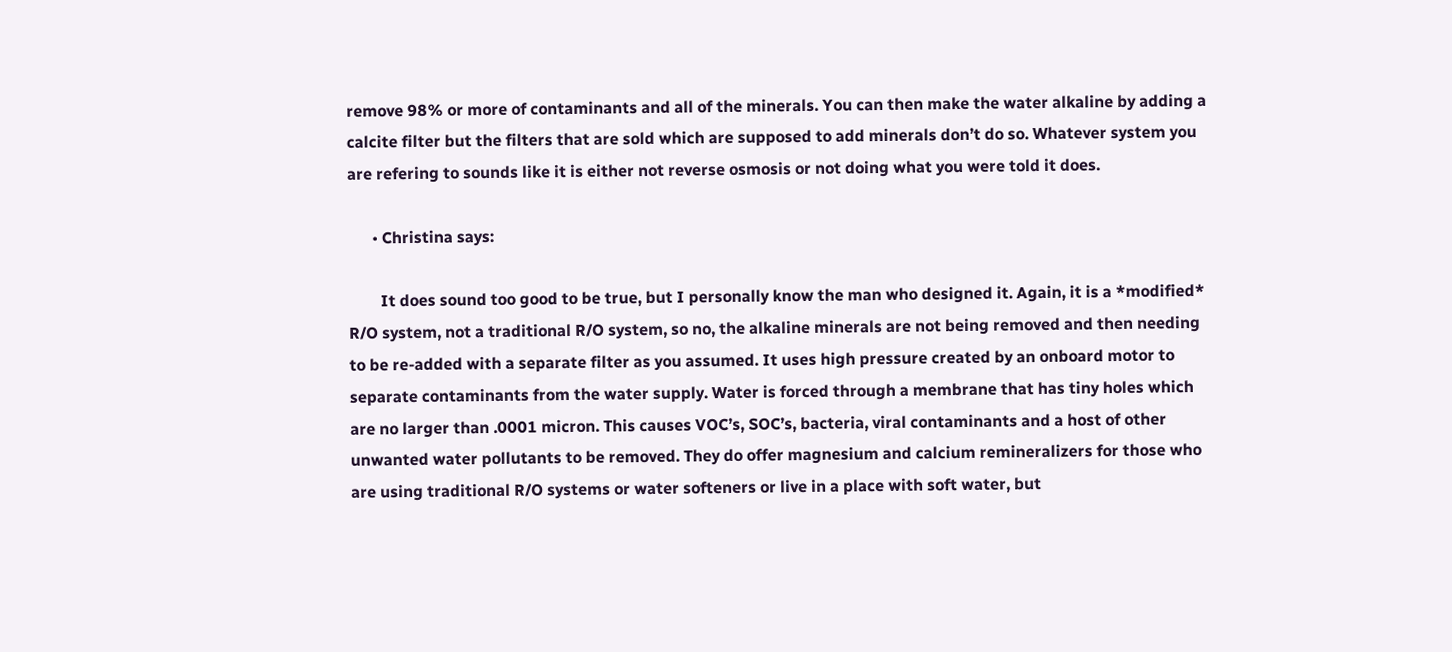remove 98% or more of contaminants and all of the minerals. You can then make the water alkaline by adding a calcite filter but the filters that are sold which are supposed to add minerals don’t do so. Whatever system you are refering to sounds like it is either not reverse osmosis or not doing what you were told it does.

      • Christina says:

        It does sound too good to be true, but I personally know the man who designed it. Again, it is a *modified* R/O system, not a traditional R/O system, so no, the alkaline minerals are not being removed and then needing to be re-added with a separate filter as you assumed. It uses high pressure created by an onboard motor to separate contaminants from the water supply. Water is forced through a membrane that has tiny holes which are no larger than .0001 micron. This causes VOC’s, SOC’s, bacteria, viral contaminants and a host of other unwanted water pollutants to be removed. They do offer magnesium and calcium remineralizers for those who are using traditional R/O systems or water softeners or live in a place with soft water, but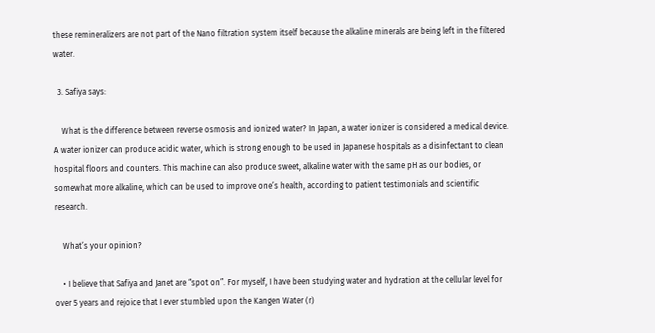these remineralizers are not part of the Nano filtration system itself because the alkaline minerals are being left in the filtered water.

  3. Safiya says:

    What is the difference between reverse osmosis and ionized water? In Japan, a water ionizer is considered a medical device. A water ionizer can produce acidic water, which is strong enough to be used in Japanese hospitals as a disinfectant to clean hospital floors and counters. This machine can also produce sweet, alkaline water with the same pH as our bodies, or somewhat more alkaline, which can be used to improve one’s health, according to patient testimonials and scientific research.

    What’s your opinion?

    • I believe that Safiya and Janet are “spot on”. For myself, I have been studying water and hydration at the cellular level for over 5 years and rejoice that I ever stumbled upon the Kangen Water (r)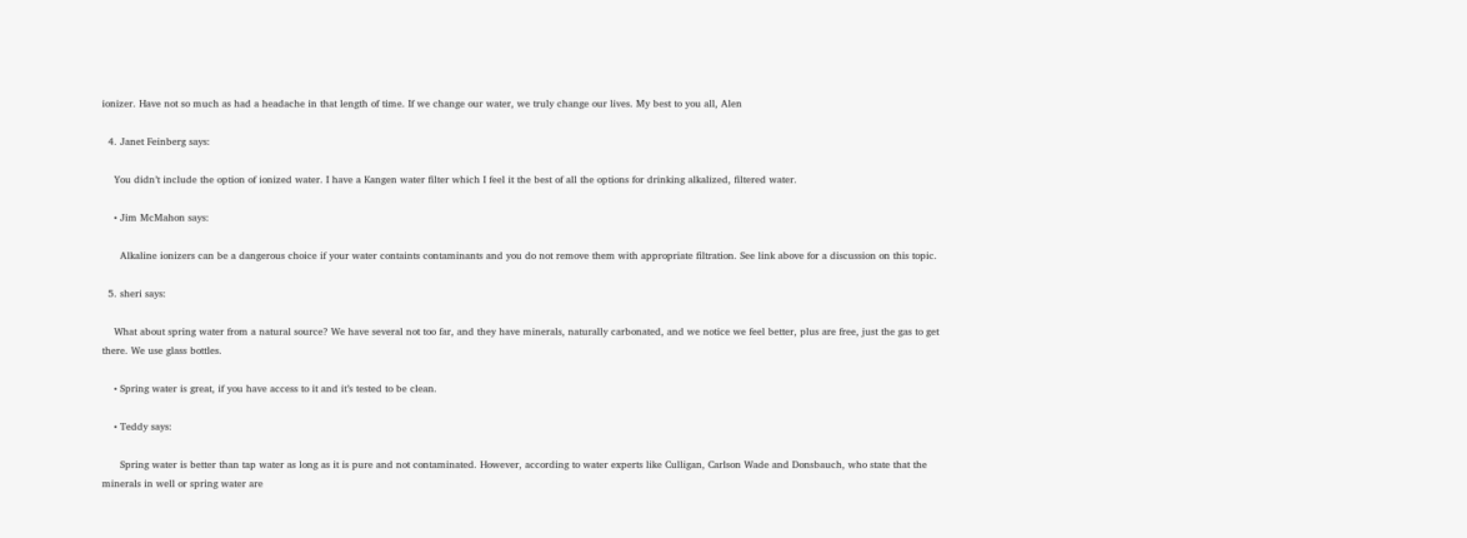ionizer. Have not so much as had a headache in that length of time. If we change our water, we truly change our lives. My best to you all, Alen

  4. Janet Feinberg says:

    You didn’t include the option of ionized water. I have a Kangen water filter which I feel it the best of all the options for drinking alkalized, filtered water.

    • Jim McMahon says:

      Alkaline ionizers can be a dangerous choice if your water containts contaminants and you do not remove them with appropriate filtration. See link above for a discussion on this topic.

  5. sheri says:

    What about spring water from a natural source? We have several not too far, and they have minerals, naturally carbonated, and we notice we feel better, plus are free, just the gas to get there. We use glass bottles.

    • Spring water is great, if you have access to it and it’s tested to be clean.

    • Teddy says:

      Spring water is better than tap water as long as it is pure and not contaminated. However, according to water experts like Culligan, Carlson Wade and Donsbauch, who state that the minerals in well or spring water are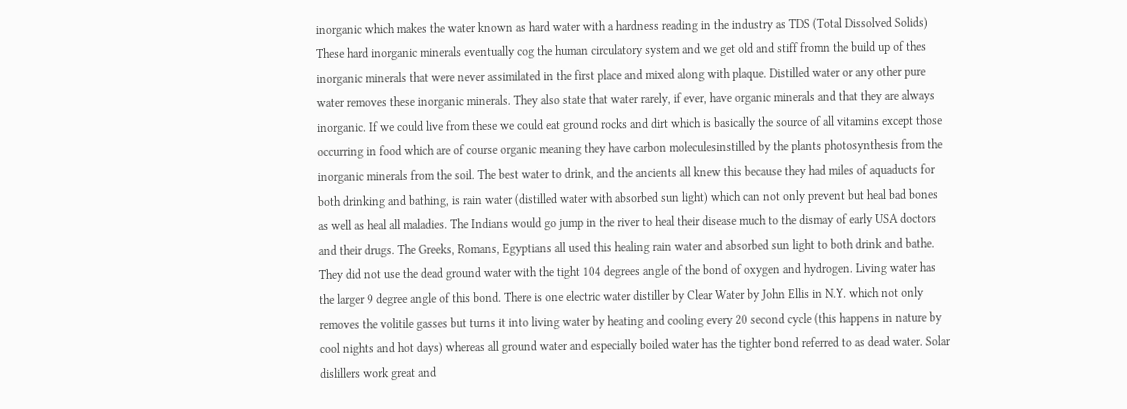inorganic which makes the water known as hard water with a hardness reading in the industry as TDS (Total Dissolved Solids) These hard inorganic minerals eventually cog the human circulatory system and we get old and stiff fromn the build up of thes inorganic minerals that were never assimilated in the first place and mixed along with plaque. Distilled water or any other pure water removes these inorganic minerals. They also state that water rarely, if ever, have organic minerals and that they are always inorganic. If we could live from these we could eat ground rocks and dirt which is basically the source of all vitamins except those occurring in food which are of course organic meaning they have carbon moleculesinstilled by the plants photosynthesis from the inorganic minerals from the soil. The best water to drink, and the ancients all knew this because they had miles of aquaducts for both drinking and bathing, is rain water (distilled water with absorbed sun light) which can not only prevent but heal bad bones as well as heal all maladies. The Indians would go jump in the river to heal their disease much to the dismay of early USA doctors and their drugs. The Greeks, Romans, Egyptians all used this healing rain water and absorbed sun light to both drink and bathe. They did not use the dead ground water with the tight 104 degrees angle of the bond of oxygen and hydrogen. Living water has the larger 9 degree angle of this bond. There is one electric water distiller by Clear Water by John Ellis in N.Y. which not only removes the volitile gasses but turns it into living water by heating and cooling every 20 second cycle (this happens in nature by cool nights and hot days) whereas all ground water and especially boiled water has the tighter bond referred to as dead water. Solar dislillers work great and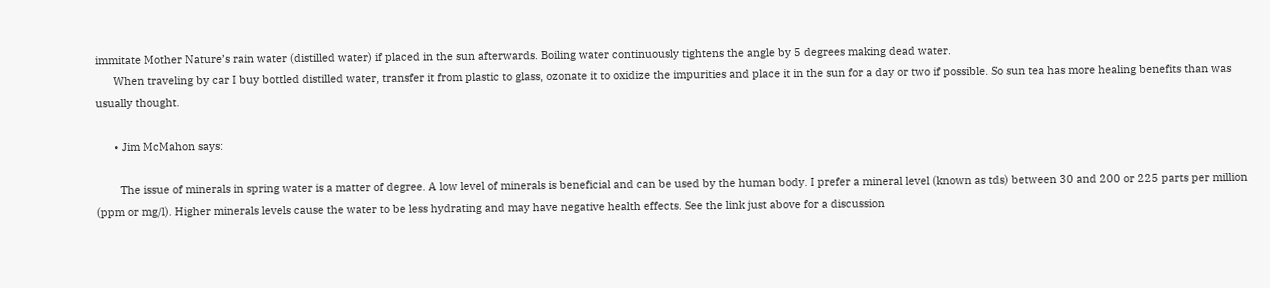immitate Mother Nature’s rain water (distilled water) if placed in the sun afterwards. Boiling water continuously tightens the angle by 5 degrees making dead water.
      When traveling by car I buy bottled distilled water, transfer it from plastic to glass, ozonate it to oxidize the impurities and place it in the sun for a day or two if possible. So sun tea has more healing benefits than was usually thought.

      • Jim McMahon says:

        The issue of minerals in spring water is a matter of degree. A low level of minerals is beneficial and can be used by the human body. I prefer a mineral level (known as tds) between 30 and 200 or 225 parts per million (ppm or mg/l). Higher minerals levels cause the water to be less hydrating and may have negative health effects. See the link just above for a discussion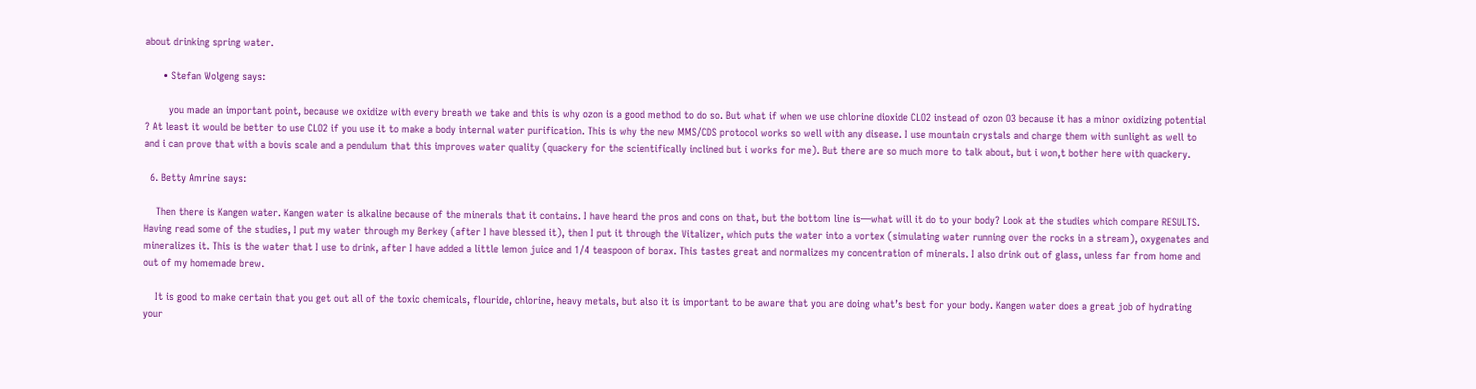about drinking spring water.

      • Stefan Wolgeng says:

        you made an important point, because we oxidize with every breath we take and this is why ozon is a good method to do so. But what if when we use chlorine dioxide CLO2 instead of ozon O3 because it has a minor oxidizing potential ? At least it would be better to use CLO2 if you use it to make a body internal water purification. This is why the new MMS/CDS protocol works so well with any disease. I use mountain crystals and charge them with sunlight as well to and i can prove that with a bovis scale and a pendulum that this improves water quality (quackery for the scientifically inclined but i works for me). But there are so much more to talk about, but i won,t bother here with quackery.

  6. Betty Amrine says:

    Then there is Kangen water. Kangen water is alkaline because of the minerals that it contains. I have heard the pros and cons on that, but the bottom line is—what will it do to your body? Look at the studies which compare RESULTS. Having read some of the studies, I put my water through my Berkey (after I have blessed it), then I put it through the Vitalizer, which puts the water into a vortex (simulating water running over the rocks in a stream), oxygenates and mineralizes it. This is the water that I use to drink, after I have added a little lemon juice and 1/4 teaspoon of borax. This tastes great and normalizes my concentration of minerals. I also drink out of glass, unless far from home and out of my homemade brew.

    It is good to make certain that you get out all of the toxic chemicals, flouride, chlorine, heavy metals, but also it is important to be aware that you are doing what’s best for your body. Kangen water does a great job of hydrating your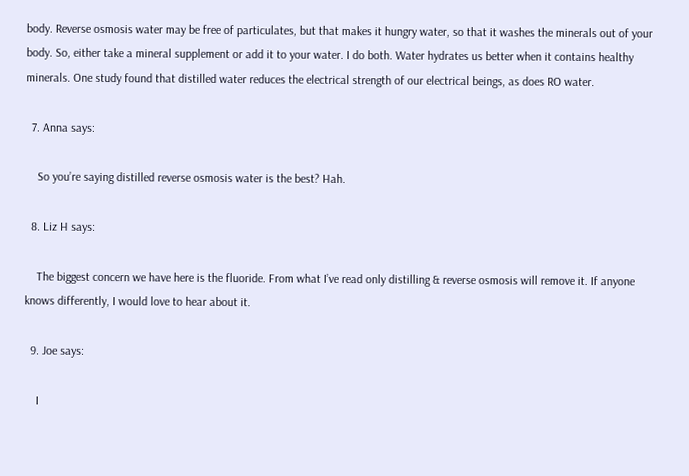body. Reverse osmosis water may be free of particulates, but that makes it hungry water, so that it washes the minerals out of your body. So, either take a mineral supplement or add it to your water. I do both. Water hydrates us better when it contains healthy minerals. One study found that distilled water reduces the electrical strength of our electrical beings, as does RO water.

  7. Anna says:

    So you’re saying distilled reverse osmosis water is the best? Hah.

  8. Liz H says:

    The biggest concern we have here is the fluoride. From what I’ve read only distilling & reverse osmosis will remove it. If anyone knows differently, I would love to hear about it.

  9. Joe says:

    I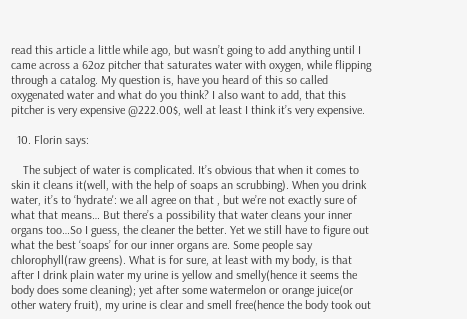read this article a little while ago, but wasn’t going to add anything until I came across a 62oz pitcher that saturates water with oxygen, while flipping through a catalog. My question is, have you heard of this so called oxygenated water and what do you think? I also want to add, that this pitcher is very expensive @222.00$, well at least I think it’s very expensive.

  10. Florin says:

    The subject of water is complicated. It’s obvious that when it comes to skin it cleans it(well, with the help of soaps an scrubbing). When you drink water, it’s to ‘hydrate': we all agree on that , but we’re not exactly sure of what that means… But there’s a possibility that water cleans your inner organs too…So I guess, the cleaner the better. Yet we still have to figure out what the best ‘soaps’ for our inner organs are. Some people say chlorophyll(raw greens). What is for sure, at least with my body, is that after I drink plain water my urine is yellow and smelly(hence it seems the body does some cleaning); yet after some watermelon or orange juice(or other watery fruit), my urine is clear and smell free(hence the body took out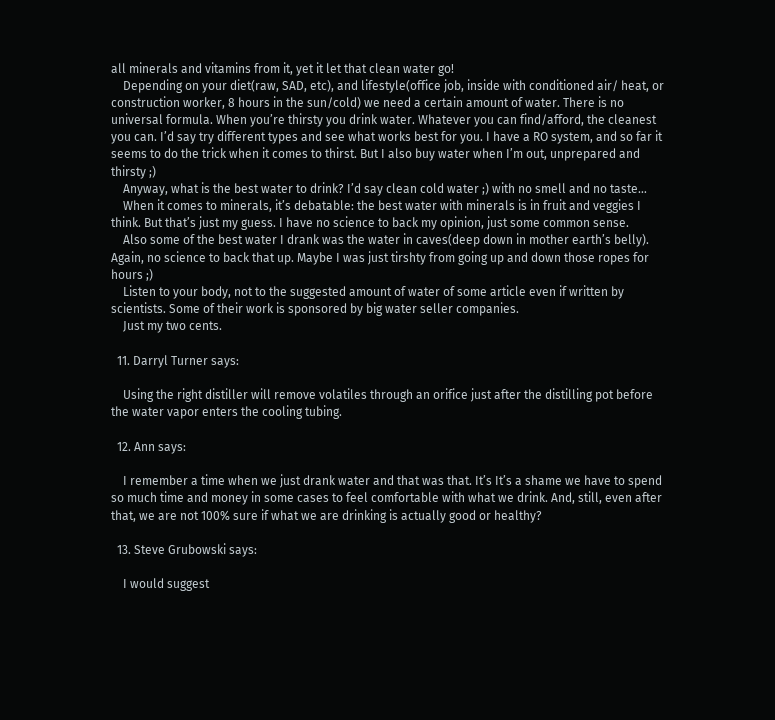all minerals and vitamins from it, yet it let that clean water go!
    Depending on your diet(raw, SAD, etc), and lifestyle(office job, inside with conditioned air/ heat, or construction worker, 8 hours in the sun/cold) we need a certain amount of water. There is no universal formula. When you’re thirsty you drink water. Whatever you can find/afford, the cleanest you can. I’d say try different types and see what works best for you. I have a RO system, and so far it seems to do the trick when it comes to thirst. But I also buy water when I’m out, unprepared and thirsty ;)
    Anyway, what is the best water to drink? I’d say clean cold water ;) with no smell and no taste…
    When it comes to minerals, it’s debatable: the best water with minerals is in fruit and veggies I think. But that’s just my guess. I have no science to back my opinion, just some common sense.
    Also some of the best water I drank was the water in caves(deep down in mother earth’s belly). Again, no science to back that up. Maybe I was just tirshty from going up and down those ropes for hours ;)
    Listen to your body, not to the suggested amount of water of some article even if written by scientists. Some of their work is sponsored by big water seller companies.
    Just my two cents.

  11. Darryl Turner says:

    Using the right distiller will remove volatiles through an orifice just after the distilling pot before the water vapor enters the cooling tubing.

  12. Ann says:

    I remember a time when we just drank water and that was that. It’s It’s a shame we have to spend so much time and money in some cases to feel comfortable with what we drink. And, still, even after that, we are not 100% sure if what we are drinking is actually good or healthy?

  13. Steve Grubowski says:

    I would suggest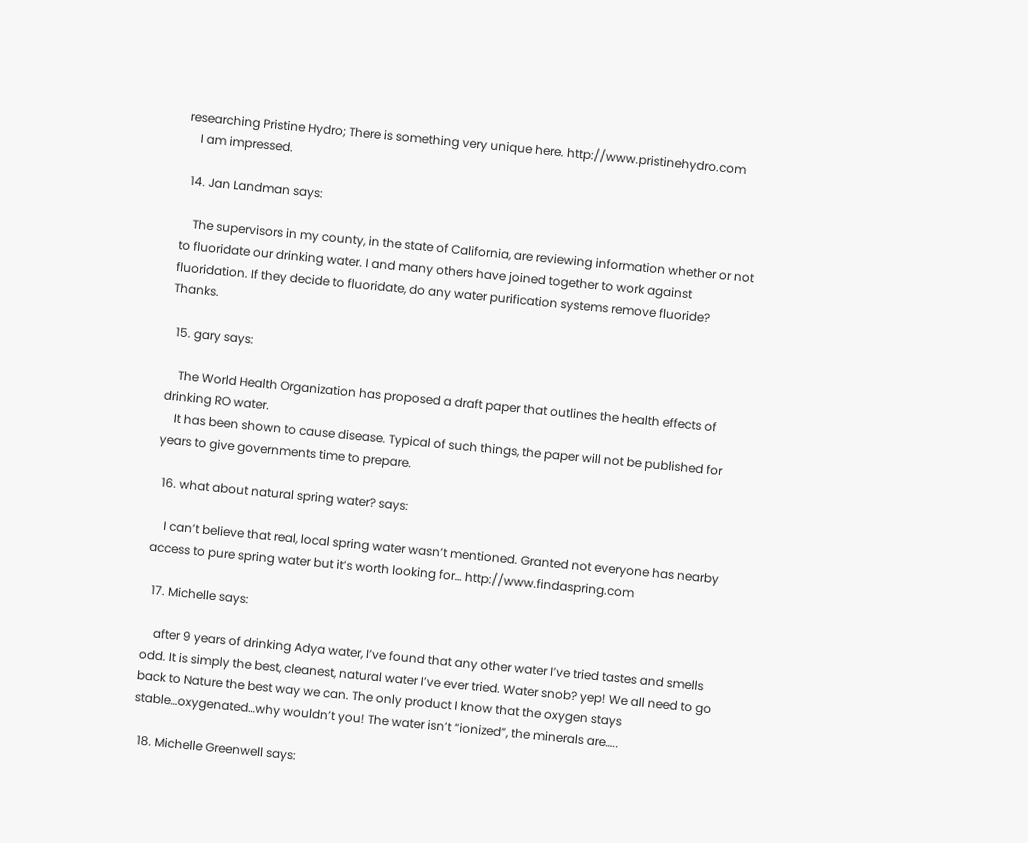researching Pristine Hydro; There is something very unique here. http://www.pristinehydro.com
    I am impressed.

  14. Jan Landman says:

    The supervisors in my county, in the state of California, are reviewing information whether or not to fluoridate our drinking water. I and many others have joined together to work against fluoridation. If they decide to fluoridate, do any water purification systems remove fluoride? Thanks.

  15. gary says:

    The World Health Organization has proposed a draft paper that outlines the health effects of drinking RO water.
    It has been shown to cause disease. Typical of such things, the paper will not be published for years to give governments time to prepare.

  16. what about natural spring water? says:

    I can’t believe that real, local spring water wasn’t mentioned. Granted not everyone has nearby access to pure spring water but it’s worth looking for… http://www.findaspring.com

  17. Michelle says:

    after 9 years of drinking Adya water, I’ve found that any other water I’ve tried tastes and smells odd. It is simply the best, cleanest, natural water I’ve ever tried. Water snob? yep! We all need to go back to Nature the best way we can. The only product I know that the oxygen stays stable…oxygenated…why wouldn’t you! The water isn’t “ionized”, the minerals are…..

  18. Michelle Greenwell says: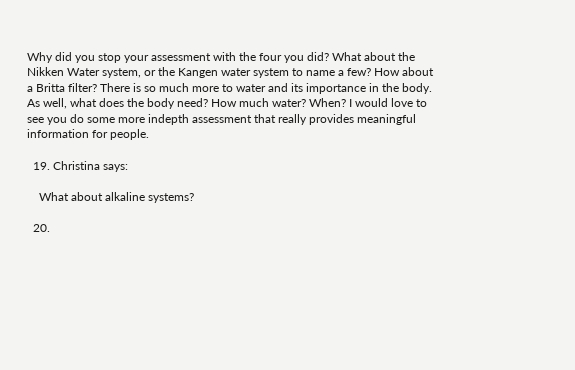Why did you stop your assessment with the four you did? What about the Nikken Water system, or the Kangen water system to name a few? How about a Britta filter? There is so much more to water and its importance in the body. As well, what does the body need? How much water? When? I would love to see you do some more indepth assessment that really provides meaningful information for people.

  19. Christina says:

    What about alkaline systems?

  20.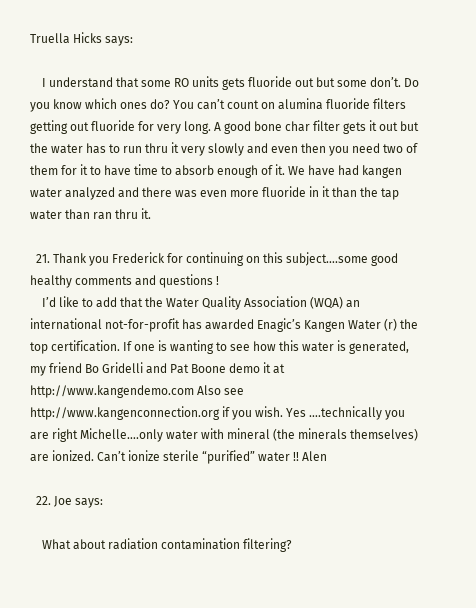Truella Hicks says:

    I understand that some RO units gets fluoride out but some don’t. Do you know which ones do? You can’t count on alumina fluoride filters getting out fluoride for very long. A good bone char filter gets it out but the water has to run thru it very slowly and even then you need two of them for it to have time to absorb enough of it. We have had kangen water analyzed and there was even more fluoride in it than the tap water than ran thru it.

  21. Thank you Frederick for continuing on this subject….some good healthy comments and questions !
    I’d like to add that the Water Quality Association (WQA) an international not-for-profit has awarded Enagic’s Kangen Water (r) the top certification. If one is wanting to see how this water is generated, my friend Bo Gridelli and Pat Boone demo it at http://www.kangendemo.com Also see http://www.kangenconnection.org if you wish. Yes ….technically you are right Michelle….only water with mineral (the minerals themselves) are ionized. Can’t ionize sterile “purified” water !! Alen

  22. Joe says:

    What about radiation contamination filtering?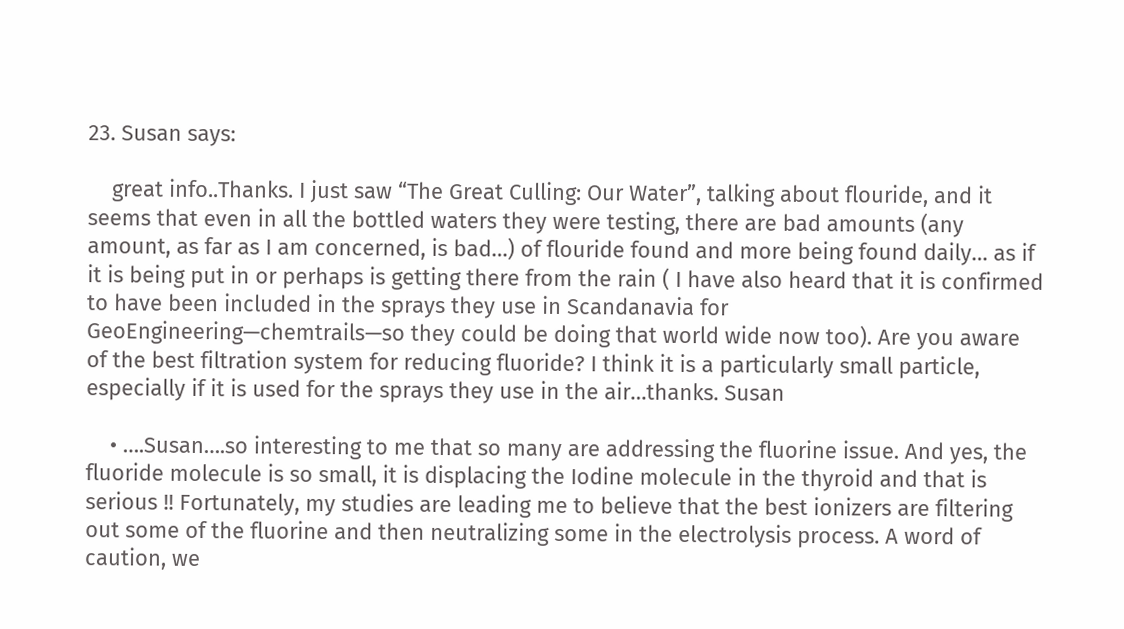23. Susan says:

    great info..Thanks. I just saw “The Great Culling: Our Water”, talking about flouride, and it seems that even in all the bottled waters they were testing, there are bad amounts (any amount, as far as I am concerned, is bad…) of flouride found and more being found daily… as if it is being put in or perhaps is getting there from the rain ( I have also heard that it is confirmed to have been included in the sprays they use in Scandanavia for GeoEngineering—chemtrails—so they could be doing that world wide now too). Are you aware of the best filtration system for reducing fluoride? I think it is a particularly small particle, especially if it is used for the sprays they use in the air…thanks. Susan

    • ….Susan….so interesting to me that so many are addressing the fluorine issue. And yes, the fluoride molecule is so small, it is displacing the Iodine molecule in the thyroid and that is serious !! Fortunately, my studies are leading me to believe that the best ionizers are filtering out some of the fluorine and then neutralizing some in the electrolysis process. A word of caution, we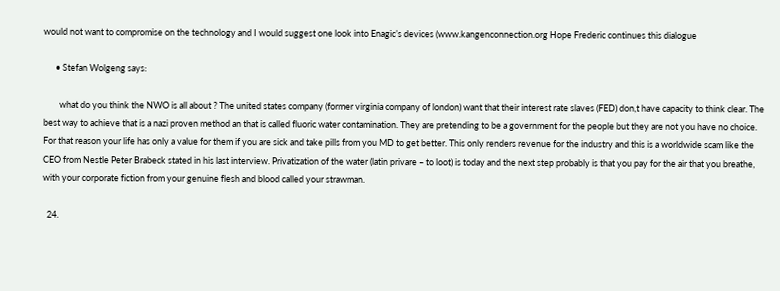would not want to compromise on the technology and I would suggest one look into Enagic’s devices (www.kangenconnection.org Hope Frederic continues this dialogue

      • Stefan Wolgeng says:

        what do you think the NWO is all about ? The united states company (former virginia company of london) want that their interest rate slaves (FED) don,t have capacity to think clear. The best way to achieve that is a nazi proven method an that is called fluoric water contamination. They are pretending to be a government for the people but they are not you have no choice. For that reason your life has only a value for them if you are sick and take pills from you MD to get better. This only renders revenue for the industry and this is a worldwide scam like the CEO from Nestle Peter Brabeck stated in his last interview. Privatization of the water (latin privare – to loot) is today and the next step probably is that you pay for the air that you breathe, with your corporate fiction from your genuine flesh and blood called your strawman.

  24.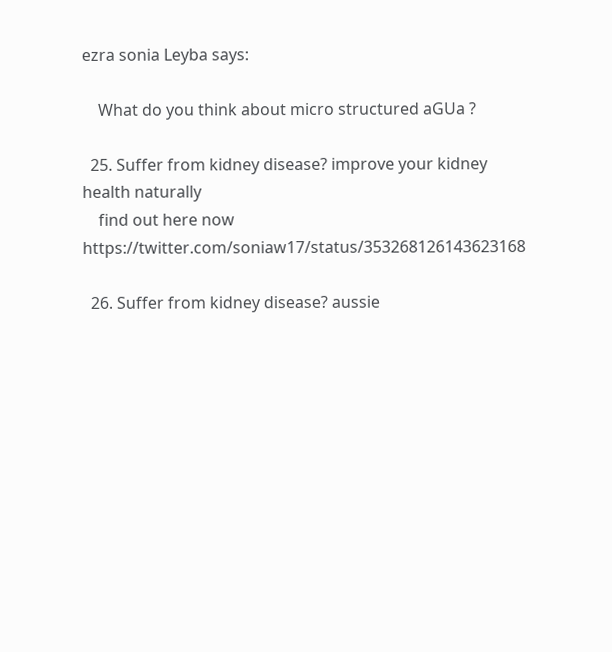ezra sonia Leyba says:

    What do you think about micro structured aGUa ?

  25. Suffer from kidney disease? improve your kidney health naturally
    find out here now https://twitter.com/soniaw17/status/353268126143623168

  26. Suffer from kidney disease? aussie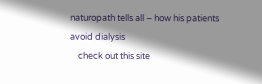naturopath tells all – how his patients avoid dialysis
    check out this site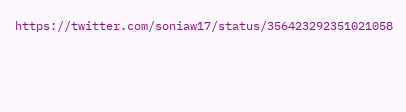https://twitter.com/soniaw17/status/356423292351021058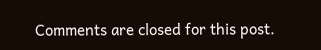Comments are closed for this post.